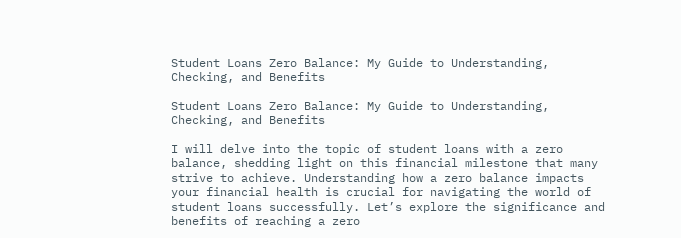Student Loans Zero Balance: My Guide to Understanding, Checking, and Benefits

Student Loans Zero Balance: My Guide to Understanding, Checking, and Benefits

I will delve into the topic of student loans with a zero balance, shedding light on this financial milestone that many strive to achieve. Understanding how a zero balance impacts your financial health is crucial for navigating the world of student loans successfully. Let’s explore the significance and benefits of reaching a zero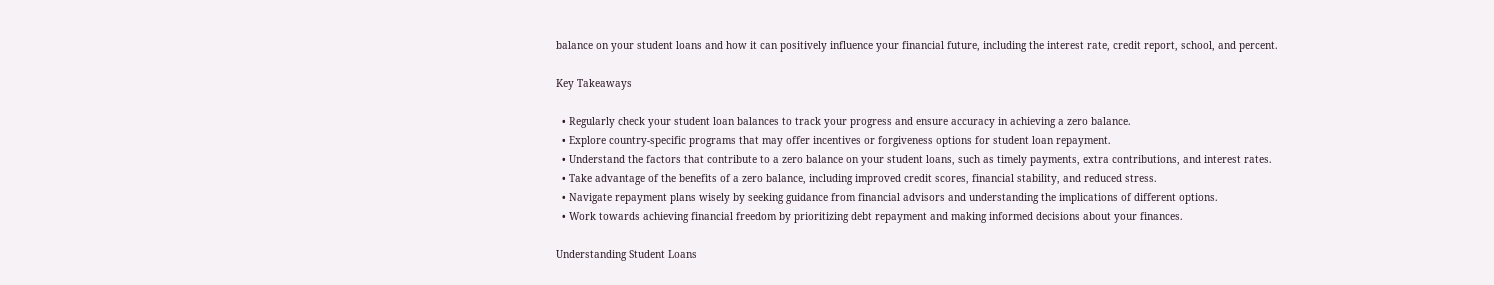balance on your student loans and how it can positively influence your financial future, including the interest rate, credit report, school, and percent.

Key Takeaways

  • Regularly check your student loan balances to track your progress and ensure accuracy in achieving a zero balance.
  • Explore country-specific programs that may offer incentives or forgiveness options for student loan repayment.
  • Understand the factors that contribute to a zero balance on your student loans, such as timely payments, extra contributions, and interest rates.
  • Take advantage of the benefits of a zero balance, including improved credit scores, financial stability, and reduced stress.
  • Navigate repayment plans wisely by seeking guidance from financial advisors and understanding the implications of different options.
  • Work towards achieving financial freedom by prioritizing debt repayment and making informed decisions about your finances.

Understanding Student Loans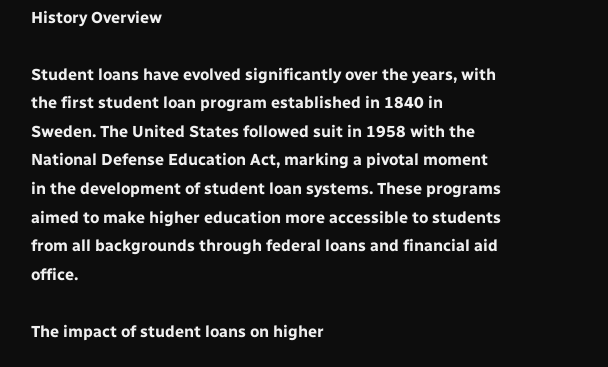History Overview

Student loans have evolved significantly over the years, with the first student loan program established in 1840 in Sweden. The United States followed suit in 1958 with the National Defense Education Act, marking a pivotal moment in the development of student loan systems. These programs aimed to make higher education more accessible to students from all backgrounds through federal loans and financial aid office.

The impact of student loans on higher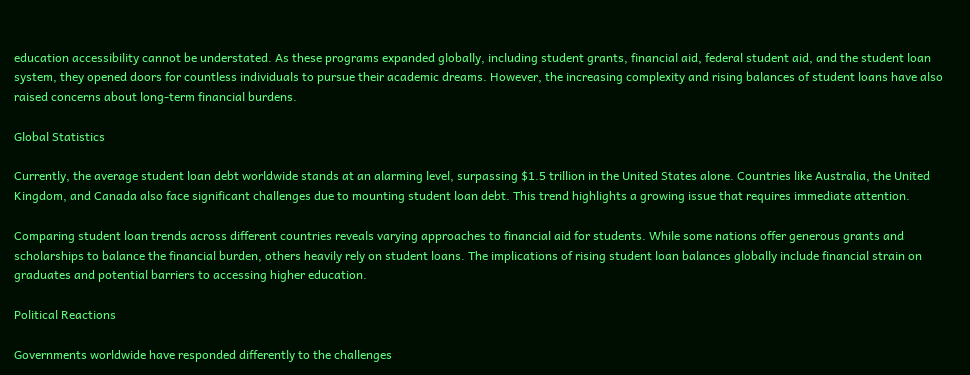education accessibility cannot be understated. As these programs expanded globally, including student grants, financial aid, federal student aid, and the student loan system, they opened doors for countless individuals to pursue their academic dreams. However, the increasing complexity and rising balances of student loans have also raised concerns about long-term financial burdens.

Global Statistics

Currently, the average student loan debt worldwide stands at an alarming level, surpassing $1.5 trillion in the United States alone. Countries like Australia, the United Kingdom, and Canada also face significant challenges due to mounting student loan debt. This trend highlights a growing issue that requires immediate attention.

Comparing student loan trends across different countries reveals varying approaches to financial aid for students. While some nations offer generous grants and scholarships to balance the financial burden, others heavily rely on student loans. The implications of rising student loan balances globally include financial strain on graduates and potential barriers to accessing higher education.

Political Reactions

Governments worldwide have responded differently to the challenges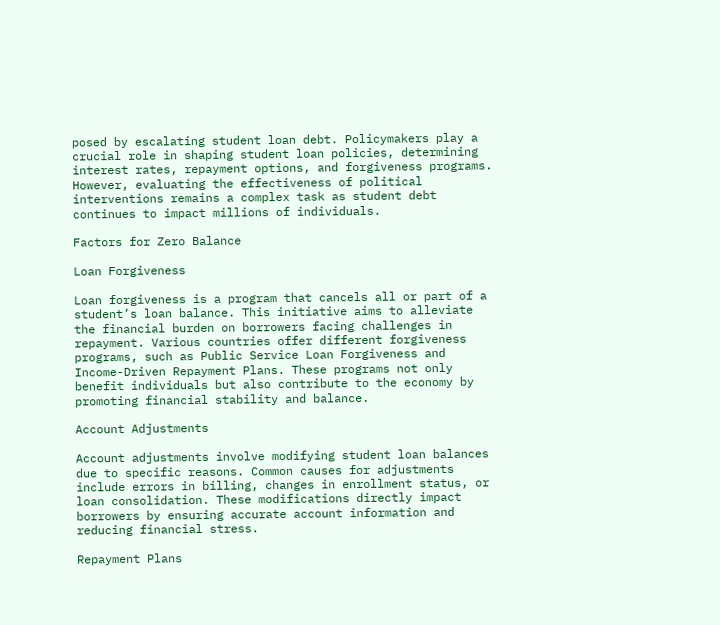posed by escalating student loan debt. Policymakers play a crucial role in shaping student loan policies, determining interest rates, repayment options, and forgiveness programs. However, evaluating the effectiveness of political interventions remains a complex task as student debt continues to impact millions of individuals.

Factors for Zero Balance

Loan Forgiveness

Loan forgiveness is a program that cancels all or part of a student’s loan balance. This initiative aims to alleviate the financial burden on borrowers facing challenges in repayment. Various countries offer different forgiveness programs, such as Public Service Loan Forgiveness and Income-Driven Repayment Plans. These programs not only benefit individuals but also contribute to the economy by promoting financial stability and balance.

Account Adjustments

Account adjustments involve modifying student loan balances due to specific reasons. Common causes for adjustments include errors in billing, changes in enrollment status, or loan consolidation. These modifications directly impact borrowers by ensuring accurate account information and reducing financial stress.

Repayment Plans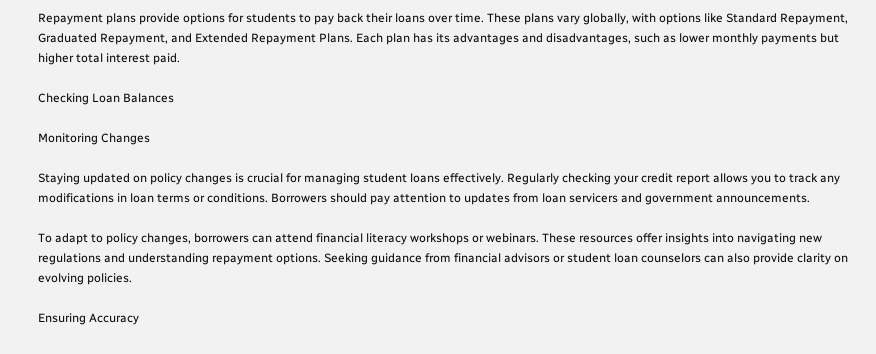Repayment plans provide options for students to pay back their loans over time. These plans vary globally, with options like Standard Repayment, Graduated Repayment, and Extended Repayment Plans. Each plan has its advantages and disadvantages, such as lower monthly payments but higher total interest paid.

Checking Loan Balances

Monitoring Changes

Staying updated on policy changes is crucial for managing student loans effectively. Regularly checking your credit report allows you to track any modifications in loan terms or conditions. Borrowers should pay attention to updates from loan servicers and government announcements.

To adapt to policy changes, borrowers can attend financial literacy workshops or webinars. These resources offer insights into navigating new regulations and understanding repayment options. Seeking guidance from financial advisors or student loan counselors can also provide clarity on evolving policies.

Ensuring Accuracy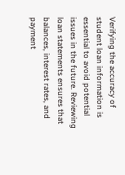Verifying the accuracy of student loan information is essential to avoid potential issues in the future. Reviewing loan statements ensures that balances, interest rates, and payment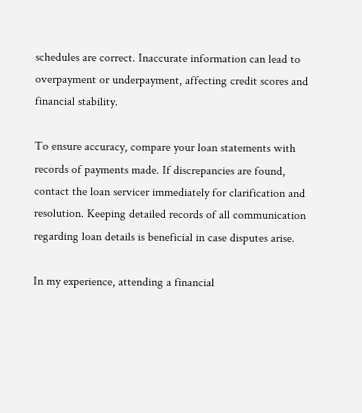schedules are correct. Inaccurate information can lead to overpayment or underpayment, affecting credit scores and financial stability.

To ensure accuracy, compare your loan statements with records of payments made. If discrepancies are found, contact the loan servicer immediately for clarification and resolution. Keeping detailed records of all communication regarding loan details is beneficial in case disputes arise.

In my experience, attending a financial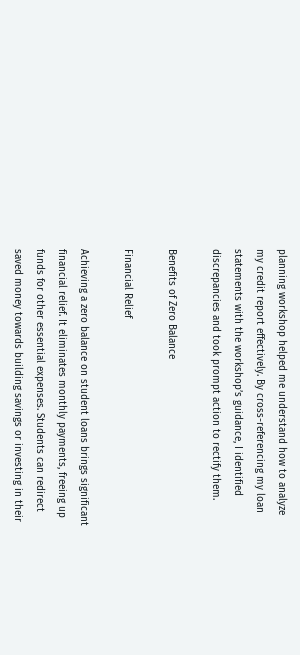planning workshop helped me understand how to analyze my credit report effectively. By cross-referencing my loan statements with the workshop’s guidance, I identified discrepancies and took prompt action to rectify them.

Benefits of Zero Balance

Financial Relief

Achieving a zero balance on student loans brings significant financial relief. It eliminates monthly payments, freeing up funds for other essential expenses. Students can redirect saved money towards building savings or investing in their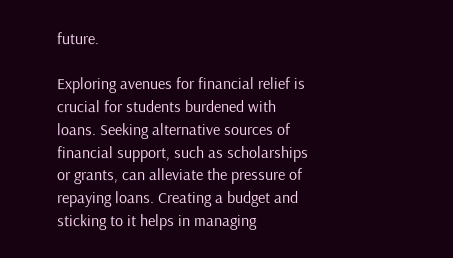future.

Exploring avenues for financial relief is crucial for students burdened with loans. Seeking alternative sources of financial support, such as scholarships or grants, can alleviate the pressure of repaying loans. Creating a budget and sticking to it helps in managing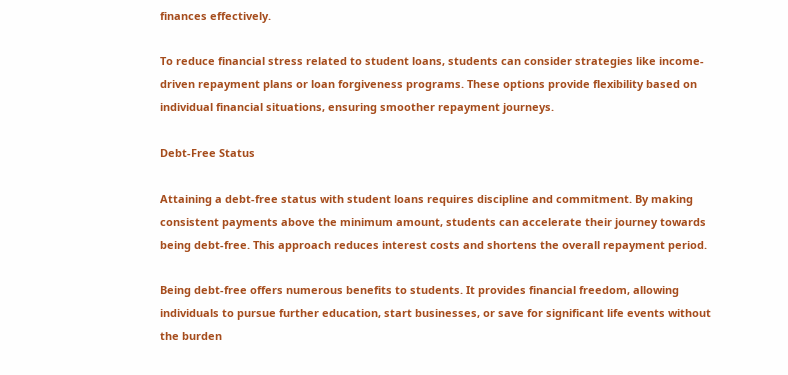finances effectively.

To reduce financial stress related to student loans, students can consider strategies like income-driven repayment plans or loan forgiveness programs. These options provide flexibility based on individual financial situations, ensuring smoother repayment journeys.

Debt-Free Status

Attaining a debt-free status with student loans requires discipline and commitment. By making consistent payments above the minimum amount, students can accelerate their journey towards being debt-free. This approach reduces interest costs and shortens the overall repayment period.

Being debt-free offers numerous benefits to students. It provides financial freedom, allowing individuals to pursue further education, start businesses, or save for significant life events without the burden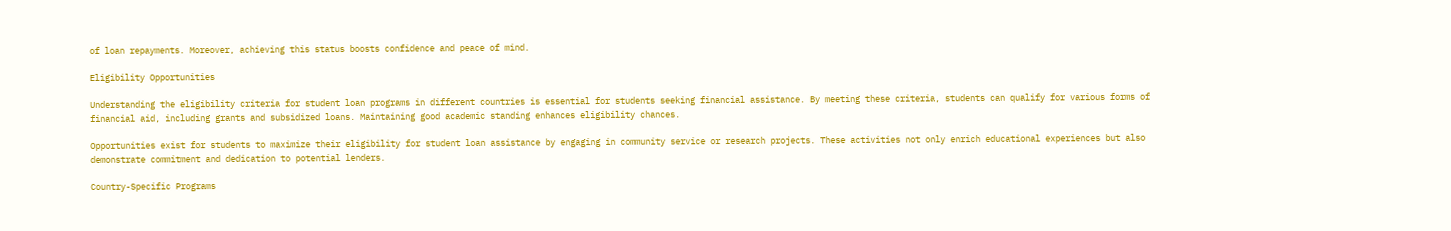of loan repayments. Moreover, achieving this status boosts confidence and peace of mind.

Eligibility Opportunities

Understanding the eligibility criteria for student loan programs in different countries is essential for students seeking financial assistance. By meeting these criteria, students can qualify for various forms of financial aid, including grants and subsidized loans. Maintaining good academic standing enhances eligibility chances.

Opportunities exist for students to maximize their eligibility for student loan assistance by engaging in community service or research projects. These activities not only enrich educational experiences but also demonstrate commitment and dedication to potential lenders.

Country-Specific Programs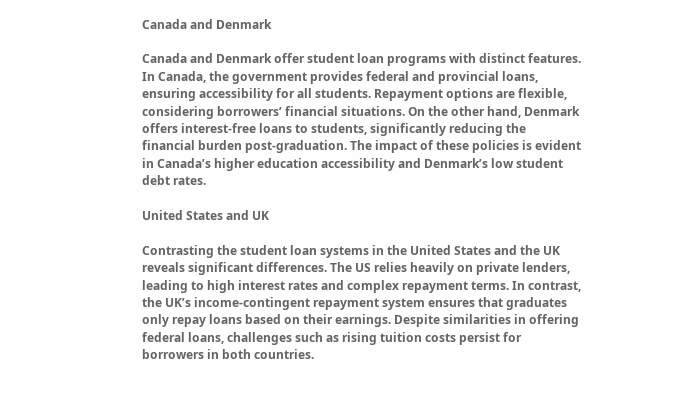Canada and Denmark

Canada and Denmark offer student loan programs with distinct features. In Canada, the government provides federal and provincial loans, ensuring accessibility for all students. Repayment options are flexible, considering borrowers’ financial situations. On the other hand, Denmark offers interest-free loans to students, significantly reducing the financial burden post-graduation. The impact of these policies is evident in Canada’s higher education accessibility and Denmark’s low student debt rates.

United States and UK

Contrasting the student loan systems in the United States and the UK reveals significant differences. The US relies heavily on private lenders, leading to high interest rates and complex repayment terms. In contrast, the UK’s income-contingent repayment system ensures that graduates only repay loans based on their earnings. Despite similarities in offering federal loans, challenges such as rising tuition costs persist for borrowers in both countries.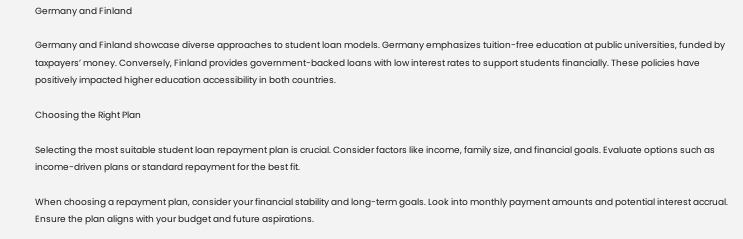Germany and Finland

Germany and Finland showcase diverse approaches to student loan models. Germany emphasizes tuition-free education at public universities, funded by taxpayers’ money. Conversely, Finland provides government-backed loans with low interest rates to support students financially. These policies have positively impacted higher education accessibility in both countries.

Choosing the Right Plan

Selecting the most suitable student loan repayment plan is crucial. Consider factors like income, family size, and financial goals. Evaluate options such as income-driven plans or standard repayment for the best fit.

When choosing a repayment plan, consider your financial stability and long-term goals. Look into monthly payment amounts and potential interest accrual. Ensure the plan aligns with your budget and future aspirations.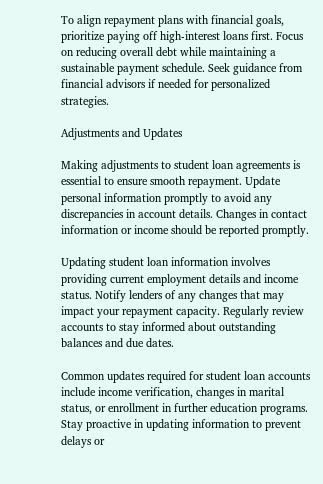To align repayment plans with financial goals, prioritize paying off high-interest loans first. Focus on reducing overall debt while maintaining a sustainable payment schedule. Seek guidance from financial advisors if needed for personalized strategies.

Adjustments and Updates

Making adjustments to student loan agreements is essential to ensure smooth repayment. Update personal information promptly to avoid any discrepancies in account details. Changes in contact information or income should be reported promptly.

Updating student loan information involves providing current employment details and income status. Notify lenders of any changes that may impact your repayment capacity. Regularly review accounts to stay informed about outstanding balances and due dates.

Common updates required for student loan accounts include income verification, changes in marital status, or enrollment in further education programs. Stay proactive in updating information to prevent delays or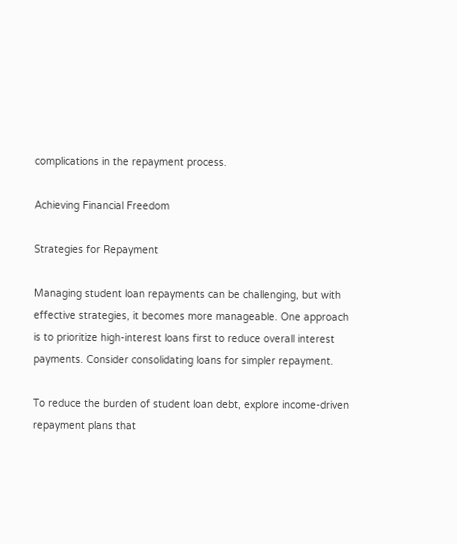complications in the repayment process.

Achieving Financial Freedom

Strategies for Repayment

Managing student loan repayments can be challenging, but with effective strategies, it becomes more manageable. One approach is to prioritize high-interest loans first to reduce overall interest payments. Consider consolidating loans for simpler repayment.

To reduce the burden of student loan debt, explore income-driven repayment plans that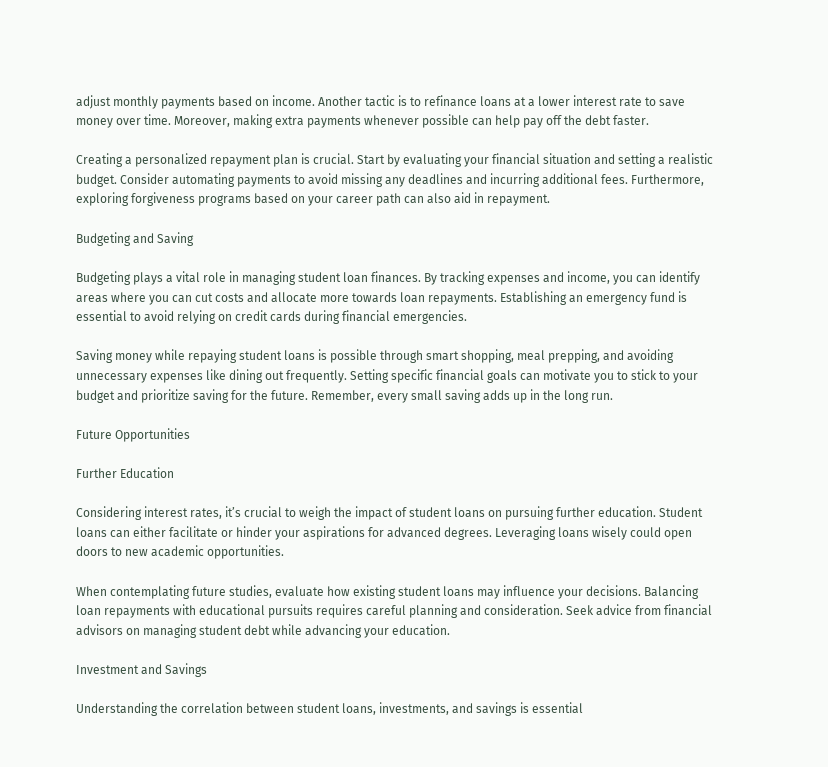adjust monthly payments based on income. Another tactic is to refinance loans at a lower interest rate to save money over time. Moreover, making extra payments whenever possible can help pay off the debt faster.

Creating a personalized repayment plan is crucial. Start by evaluating your financial situation and setting a realistic budget. Consider automating payments to avoid missing any deadlines and incurring additional fees. Furthermore, exploring forgiveness programs based on your career path can also aid in repayment.

Budgeting and Saving

Budgeting plays a vital role in managing student loan finances. By tracking expenses and income, you can identify areas where you can cut costs and allocate more towards loan repayments. Establishing an emergency fund is essential to avoid relying on credit cards during financial emergencies.

Saving money while repaying student loans is possible through smart shopping, meal prepping, and avoiding unnecessary expenses like dining out frequently. Setting specific financial goals can motivate you to stick to your budget and prioritize saving for the future. Remember, every small saving adds up in the long run.

Future Opportunities

Further Education

Considering interest rates, it’s crucial to weigh the impact of student loans on pursuing further education. Student loans can either facilitate or hinder your aspirations for advanced degrees. Leveraging loans wisely could open doors to new academic opportunities.

When contemplating future studies, evaluate how existing student loans may influence your decisions. Balancing loan repayments with educational pursuits requires careful planning and consideration. Seek advice from financial advisors on managing student debt while advancing your education.

Investment and Savings

Understanding the correlation between student loans, investments, and savings is essential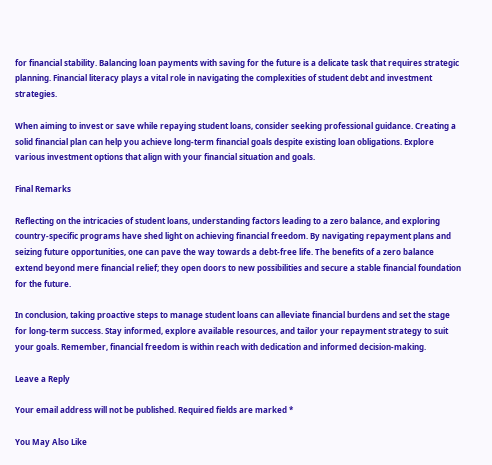for financial stability. Balancing loan payments with saving for the future is a delicate task that requires strategic planning. Financial literacy plays a vital role in navigating the complexities of student debt and investment strategies.

When aiming to invest or save while repaying student loans, consider seeking professional guidance. Creating a solid financial plan can help you achieve long-term financial goals despite existing loan obligations. Explore various investment options that align with your financial situation and goals.

Final Remarks

Reflecting on the intricacies of student loans, understanding factors leading to a zero balance, and exploring country-specific programs have shed light on achieving financial freedom. By navigating repayment plans and seizing future opportunities, one can pave the way towards a debt-free life. The benefits of a zero balance extend beyond mere financial relief; they open doors to new possibilities and secure a stable financial foundation for the future.

In conclusion, taking proactive steps to manage student loans can alleviate financial burdens and set the stage for long-term success. Stay informed, explore available resources, and tailor your repayment strategy to suit your goals. Remember, financial freedom is within reach with dedication and informed decision-making.

Leave a Reply

Your email address will not be published. Required fields are marked *

You May Also Like